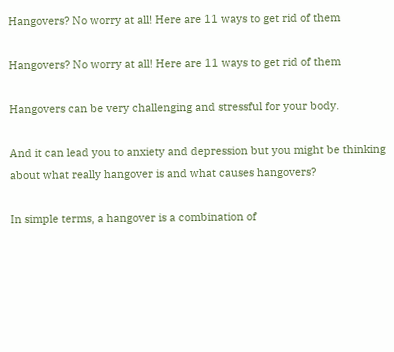Hangovers? No worry at all! Here are 11 ways to get rid of them

Hangovers? No worry at all! Here are 11 ways to get rid of them

Hangovers can be very challenging and stressful for your body.

And it can lead you to anxiety and depression but you might be thinking about what really hangover is and what causes hangovers?

In simple terms, a hangover is a combination of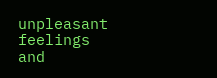unpleasant feelings and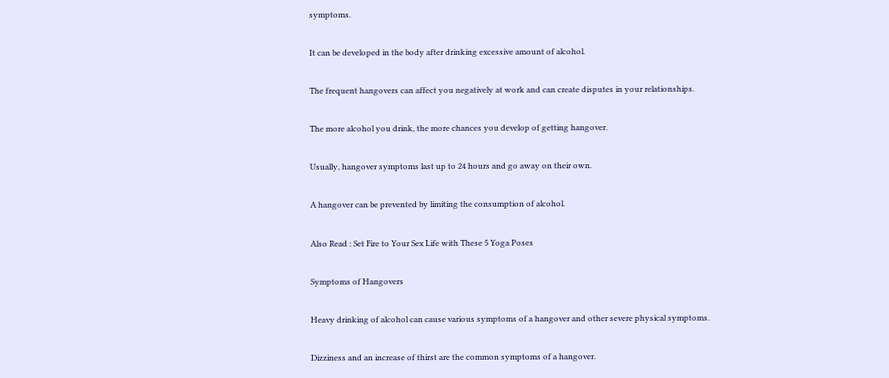symptoms.

It can be developed in the body after drinking excessive amount of alcohol.

The frequent hangovers can affect you negatively at work and can create disputes in your relationships.

The more alcohol you drink, the more chances you develop of getting hangover.

Usually, hangover symptoms last up to 24 hours and go away on their own.

A hangover can be prevented by limiting the consumption of alcohol.

Also Read : Set Fire to Your Sex Life with These 5 Yoga Poses

Symptoms of Hangovers

Heavy drinking of alcohol can cause various symptoms of a hangover and other severe physical symptoms.

Dizziness and an increase of thirst are the common symptoms of a hangover.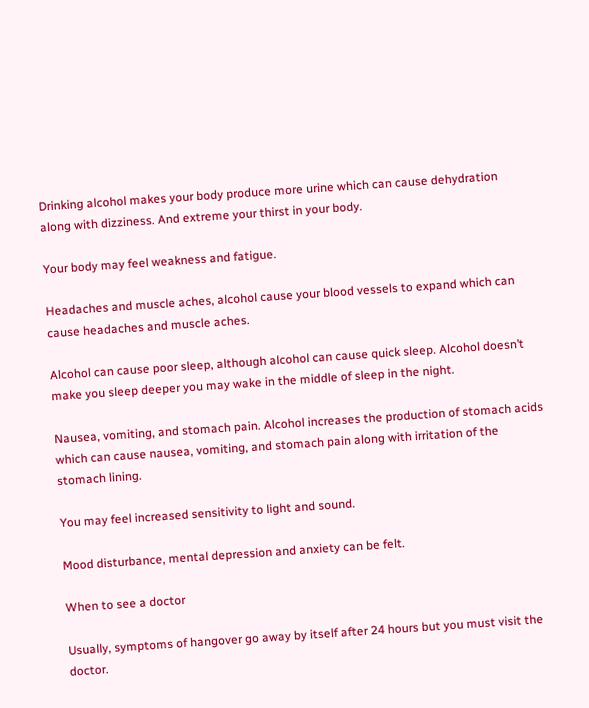Drinking alcohol makes your body produce more urine which can cause dehydration along with dizziness. And extreme your thirst in your body.

Your body may feel weakness and fatigue.

Headaches and muscle aches, alcohol cause your blood vessels to expand which can cause headaches and muscle aches.

Alcohol can cause poor sleep, although alcohol can cause quick sleep. Alcohol doesn’t make you sleep deeper you may wake in the middle of sleep in the night.

Nausea, vomiting, and stomach pain. Alcohol increases the production of stomach acids which can cause nausea, vomiting, and stomach pain along with irritation of the stomach lining.

You may feel increased sensitivity to light and sound.

Mood disturbance, mental depression and anxiety can be felt.

When to see a doctor

Usually, symptoms of hangover go away by itself after 24 hours but you must visit the doctor.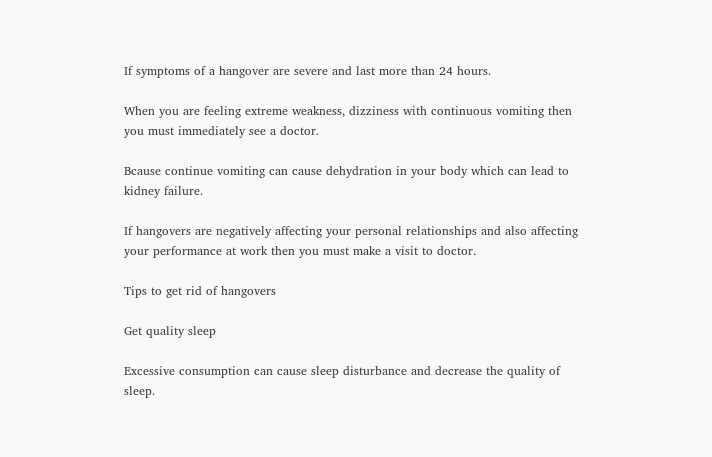If symptoms of a hangover are severe and last more than 24 hours.

When you are feeling extreme weakness, dizziness with continuous vomiting then you must immediately see a doctor.

Bcause continue vomiting can cause dehydration in your body which can lead to kidney failure.

If hangovers are negatively affecting your personal relationships and also affecting your performance at work then you must make a visit to doctor.

Tips to get rid of hangovers

Get quality sleep

Excessive consumption can cause sleep disturbance and decrease the quality of sleep.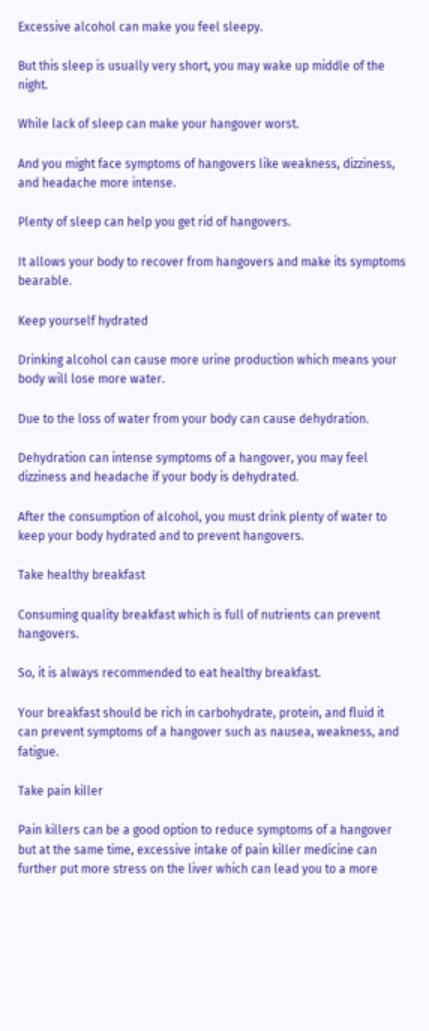Excessive alcohol can make you feel sleepy.

But this sleep is usually very short, you may wake up middle of the night.

While lack of sleep can make your hangover worst.

And you might face symptoms of hangovers like weakness, dizziness, and headache more intense.

Plenty of sleep can help you get rid of hangovers.

It allows your body to recover from hangovers and make its symptoms bearable.

Keep yourself hydrated

Drinking alcohol can cause more urine production which means your body will lose more water.

Due to the loss of water from your body can cause dehydration.

Dehydration can intense symptoms of a hangover, you may feel dizziness and headache if your body is dehydrated.

After the consumption of alcohol, you must drink plenty of water to keep your body hydrated and to prevent hangovers.

Take healthy breakfast

Consuming quality breakfast which is full of nutrients can prevent hangovers.

So, it is always recommended to eat healthy breakfast.

Your breakfast should be rich in carbohydrate, protein, and fluid it can prevent symptoms of a hangover such as nausea, weakness, and fatigue.

Take pain killer

Pain killers can be a good option to reduce symptoms of a hangover but at the same time, excessive intake of pain killer medicine can further put more stress on the liver which can lead you to a more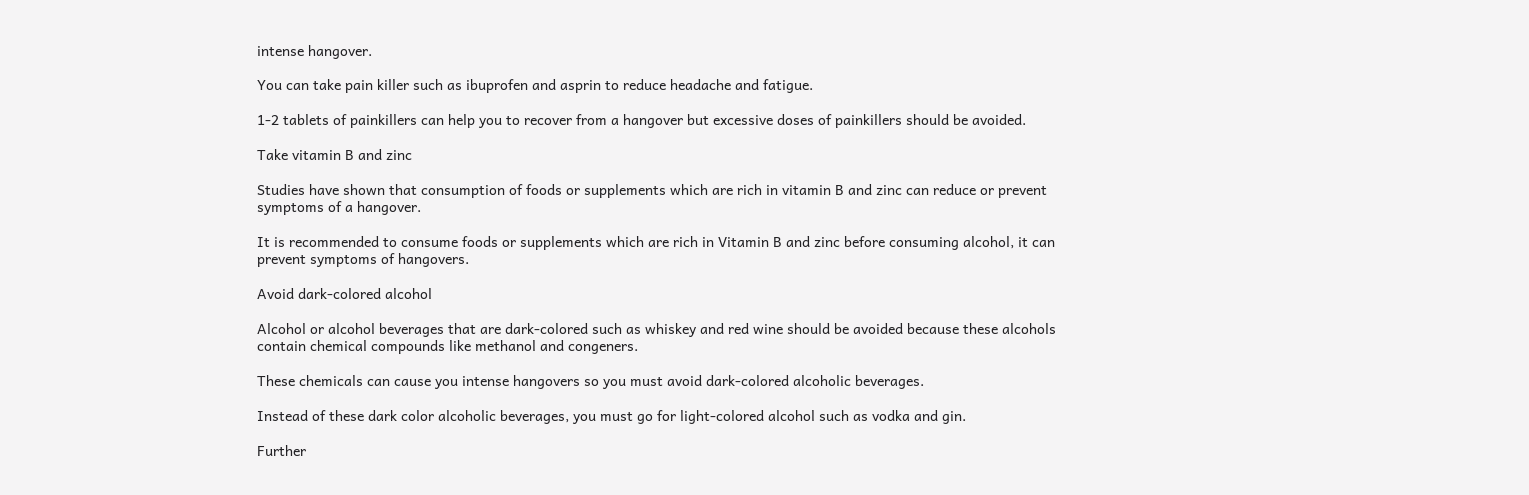intense hangover.

You can take pain killer such as ibuprofen and asprin to reduce headache and fatigue.

1-2 tablets of painkillers can help you to recover from a hangover but excessive doses of painkillers should be avoided.

Take vitamin B and zinc

Studies have shown that consumption of foods or supplements which are rich in vitamin B and zinc can reduce or prevent symptoms of a hangover.

It is recommended to consume foods or supplements which are rich in Vitamin B and zinc before consuming alcohol, it can prevent symptoms of hangovers.

Avoid dark-colored alcohol

Alcohol or alcohol beverages that are dark-colored such as whiskey and red wine should be avoided because these alcohols contain chemical compounds like methanol and congeners.

These chemicals can cause you intense hangovers so you must avoid dark-colored alcoholic beverages.

Instead of these dark color alcoholic beverages, you must go for light-colored alcohol such as vodka and gin.

Further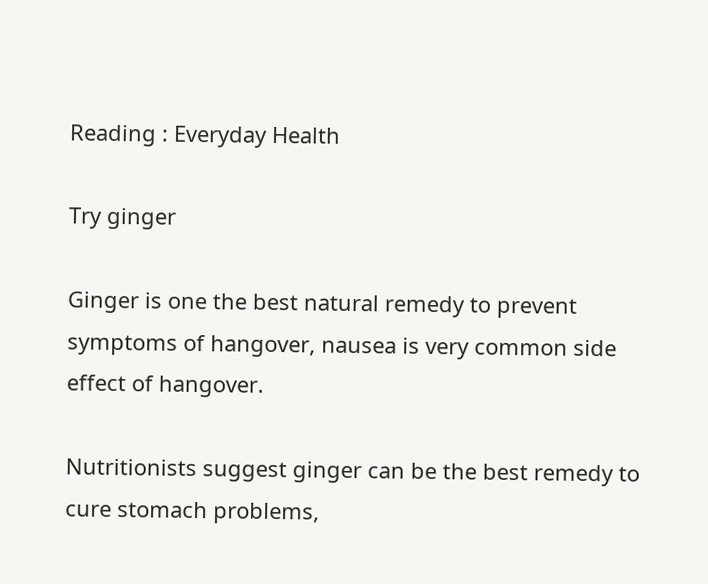Reading : Everyday Health

Try ginger

Ginger is one the best natural remedy to prevent symptoms of hangover, nausea is very common side effect of hangover.

Nutritionists suggest ginger can be the best remedy to cure stomach problems,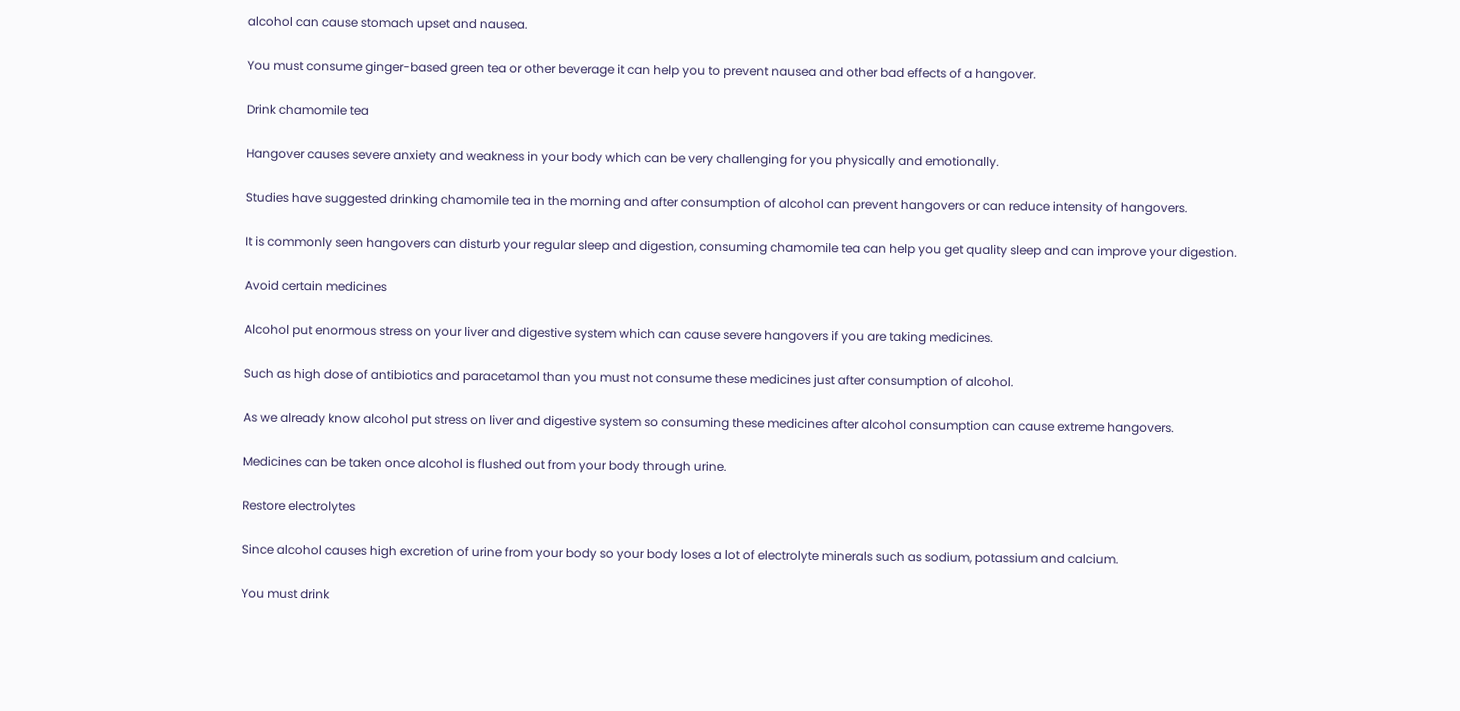alcohol can cause stomach upset and nausea.

You must consume ginger-based green tea or other beverage it can help you to prevent nausea and other bad effects of a hangover.

Drink chamomile tea

Hangover causes severe anxiety and weakness in your body which can be very challenging for you physically and emotionally.

Studies have suggested drinking chamomile tea in the morning and after consumption of alcohol can prevent hangovers or can reduce intensity of hangovers.

It is commonly seen hangovers can disturb your regular sleep and digestion, consuming chamomile tea can help you get quality sleep and can improve your digestion.

Avoid certain medicines

Alcohol put enormous stress on your liver and digestive system which can cause severe hangovers if you are taking medicines.

Such as high dose of antibiotics and paracetamol than you must not consume these medicines just after consumption of alcohol.

As we already know alcohol put stress on liver and digestive system so consuming these medicines after alcohol consumption can cause extreme hangovers.

Medicines can be taken once alcohol is flushed out from your body through urine.

Restore electrolytes

Since alcohol causes high excretion of urine from your body so your body loses a lot of electrolyte minerals such as sodium, potassium and calcium.

You must drink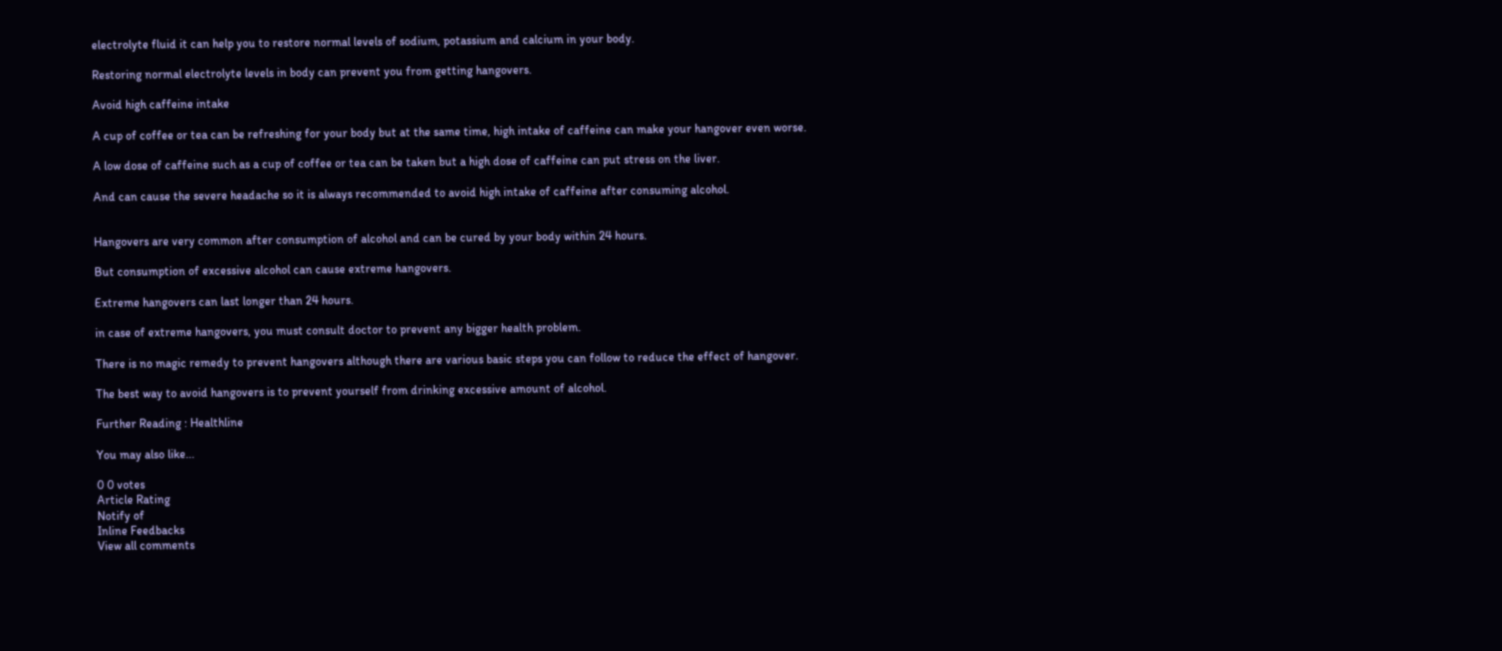electrolyte fluid it can help you to restore normal levels of sodium, potassium and calcium in your body.

Restoring normal electrolyte levels in body can prevent you from getting hangovers.

Avoid high caffeine intake

A cup of coffee or tea can be refreshing for your body but at the same time, high intake of caffeine can make your hangover even worse.

A low dose of caffeine such as a cup of coffee or tea can be taken but a high dose of caffeine can put stress on the liver.

And can cause the severe headache so it is always recommended to avoid high intake of caffeine after consuming alcohol.


Hangovers are very common after consumption of alcohol and can be cured by your body within 24 hours.

But consumption of excessive alcohol can cause extreme hangovers.

Extreme hangovers can last longer than 24 hours.

in case of extreme hangovers, you must consult doctor to prevent any bigger health problem.

There is no magic remedy to prevent hangovers although there are various basic steps you can follow to reduce the effect of hangover.

The best way to avoid hangovers is to prevent yourself from drinking excessive amount of alcohol.

Further Reading : Healthline

You may also like...

0 0 votes
Article Rating
Notify of
Inline Feedbacks
View all comments